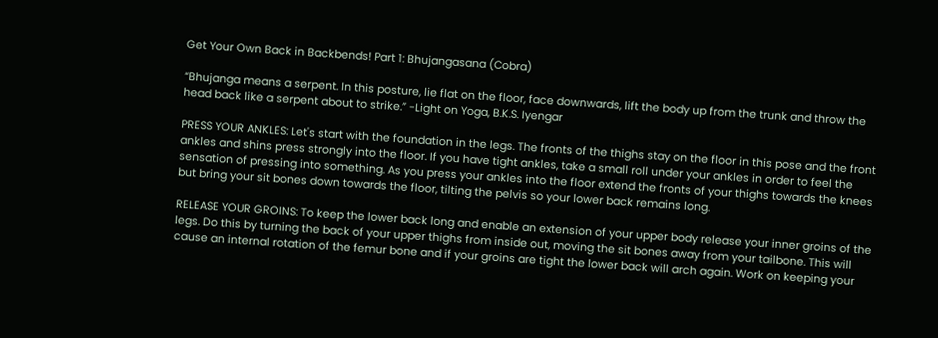Get Your Own Back in Backbends! Part 1: Bhujangasana (Cobra)

“Bhujanga means a serpent. In this posture, lie flat on the floor, face downwards, lift the body up from the trunk and throw the head back like a serpent about to strike.” -Light on Yoga, B.K.S. Iyengar

PRESS YOUR ANKLES: Let's start with the foundation in the legs. The fronts of the thighs stay on the floor in this pose and the front ankles and shins press strongly into the floor. If you have tight ankles, take a small roll under your ankles in order to feel the sensation of pressing into something. As you press your ankles into the floor extend the fronts of your thighs towards the knees but bring your sit bones down towards the floor, tilting the pelvis so your lower back remains long.

RELEASE YOUR GROINS: To keep the lower back long and enable an extension of your upper body release your inner groins of the legs. Do this by turning the back of your upper thighs from inside out, moving the sit bones away from your tailbone. This will cause an internal rotation of the femur bone and if your groins are tight the lower back will arch again. Work on keeping your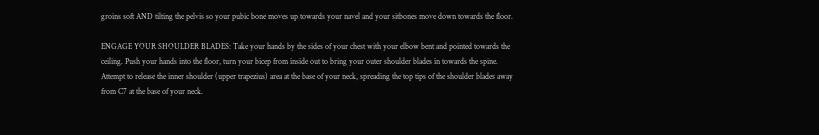groins soft AND tilting the pelvis so your pubic bone moves up towards your navel and your sitbones move down towards the floor.

ENGAGE YOUR SHOULDER BLADES: Take your hands by the sides of your chest with your elbow bent and pointed towards the ceiling. Push your hands into the floor, turn your bicep from inside out to bring your outer shoulder blades in towards the spine. Attempt to release the inner shoulder (upper trapezius) area at the base of your neck, spreading the top tips of the shoulder blades away from C7 at the base of your neck.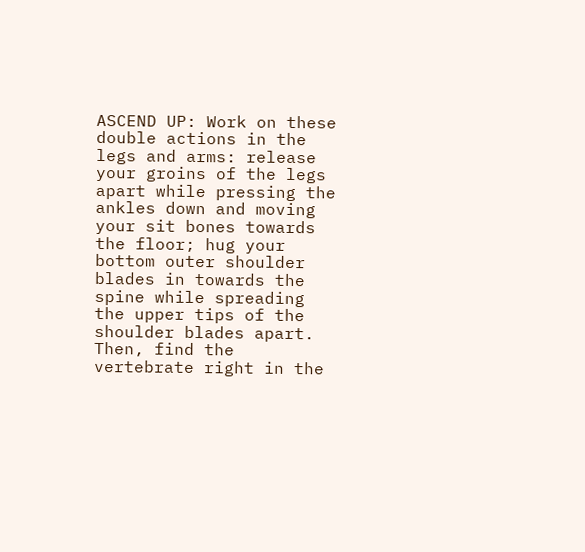ASCEND UP: Work on these double actions in the legs and arms: release your groins of the legs apart while pressing the ankles down and moving your sit bones towards the floor; hug your bottom outer shoulder blades in towards the spine while spreading the upper tips of the shoulder blades apart. Then, find the vertebrate right in the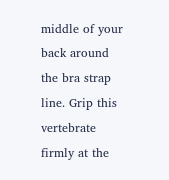middle of your back around the bra strap line. Grip this vertebrate firmly at the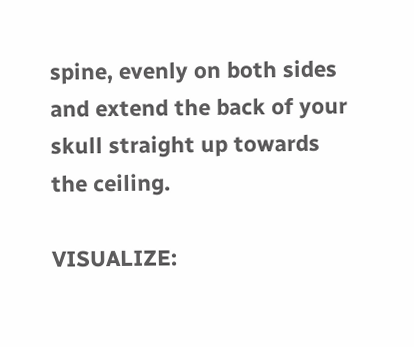spine, evenly on both sides and extend the back of your skull straight up towards the ceiling.

VISUALIZE: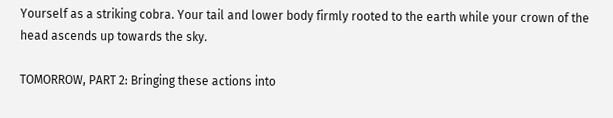Yourself as a striking cobra. Your tail and lower body firmly rooted to the earth while your crown of the head ascends up towards the sky.

TOMORROW, PART 2: Bringing these actions into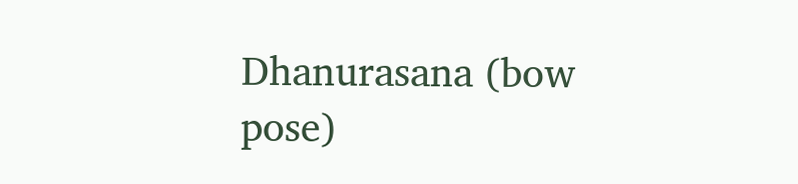Dhanurasana (bow pose)